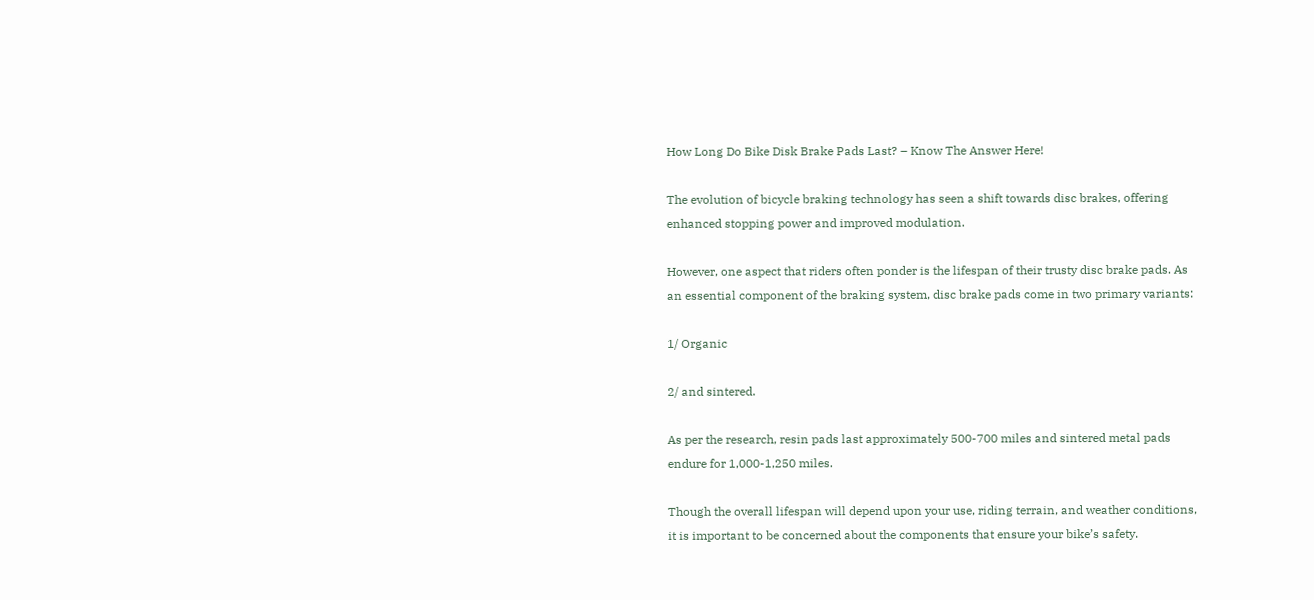How Long Do Bike Disk Brake Pads Last? – Know The Answer Here!

The evolution of bicycle braking technology has seen a shift towards disc brakes, offering enhanced stopping power and improved modulation.

However, one aspect that riders often ponder is the lifespan of their trusty disc brake pads. As an essential component of the braking system, disc brake pads come in two primary variants:

1/ Organic

2/ and sintered.

As per the research, resin pads last approximately 500-700 miles and sintered metal pads endure for 1,000-1,250 miles.

Though the overall lifespan will depend upon your use, riding terrain, and weather conditions, it is important to be concerned about the components that ensure your bike’s safety.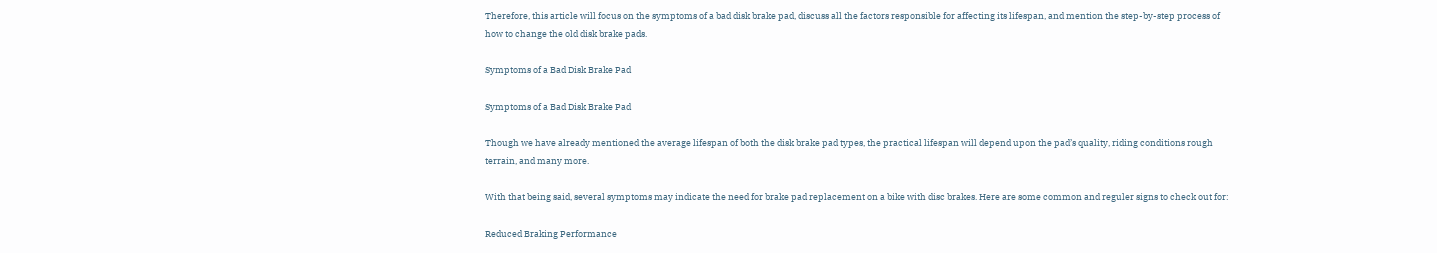Therefore, this article will focus on the symptoms of a bad disk brake pad, discuss all the factors responsible for affecting its lifespan, and mention the step-by-step process of how to change the old disk brake pads.

Symptoms of a Bad Disk Brake Pad

Symptoms of a Bad Disk Brake Pad

Though we have already mentioned the average lifespan of both the disk brake pad types, the practical lifespan will depend upon the pad’s quality, riding conditions rough terrain, and many more.

With that being said, several symptoms may indicate the need for brake pad replacement on a bike with disc brakes. Here are some common and reguler signs to check out for:

Reduced Braking Performance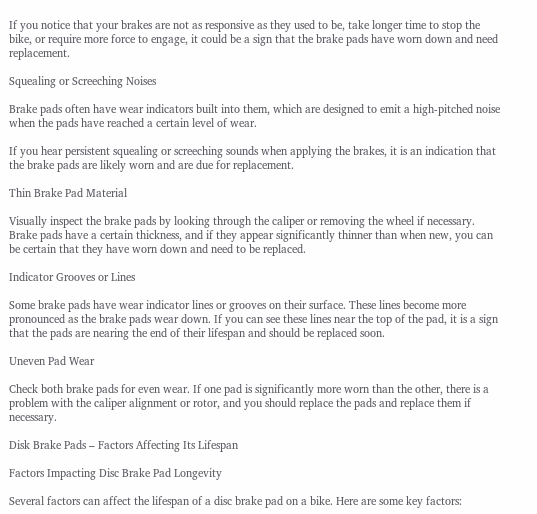If you notice that your brakes are not as responsive as they used to be, take longer time to stop the bike, or require more force to engage, it could be a sign that the brake pads have worn down and need replacement.

Squealing or Screeching Noises

Brake pads often have wear indicators built into them, which are designed to emit a high-pitched noise when the pads have reached a certain level of wear.

If you hear persistent squealing or screeching sounds when applying the brakes, it is an indication that the brake pads are likely worn and are due for replacement.

Thin Brake Pad Material

Visually inspect the brake pads by looking through the caliper or removing the wheel if necessary. Brake pads have a certain thickness, and if they appear significantly thinner than when new, you can be certain that they have worn down and need to be replaced.

Indicator Grooves or Lines

Some brake pads have wear indicator lines or grooves on their surface. These lines become more pronounced as the brake pads wear down. If you can see these lines near the top of the pad, it is a sign that the pads are nearing the end of their lifespan and should be replaced soon.

Uneven Pad Wear

Check both brake pads for even wear. If one pad is significantly more worn than the other, there is a problem with the caliper alignment or rotor, and you should replace the pads and replace them if necessary.

Disk Brake Pads – Factors Affecting Its Lifespan

Factors Impacting Disc Brake Pad Longevity

Several factors can affect the lifespan of a disc brake pad on a bike. Here are some key factors: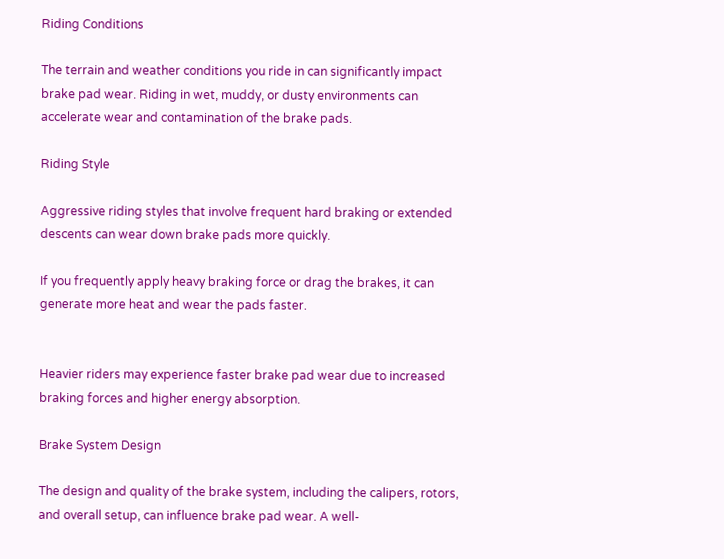Riding Conditions

The terrain and weather conditions you ride in can significantly impact brake pad wear. Riding in wet, muddy, or dusty environments can accelerate wear and contamination of the brake pads.

Riding Style

Aggressive riding styles that involve frequent hard braking or extended descents can wear down brake pads more quickly.

If you frequently apply heavy braking force or drag the brakes, it can generate more heat and wear the pads faster.


Heavier riders may experience faster brake pad wear due to increased braking forces and higher energy absorption.

Brake System Design

The design and quality of the brake system, including the calipers, rotors, and overall setup, can influence brake pad wear. A well-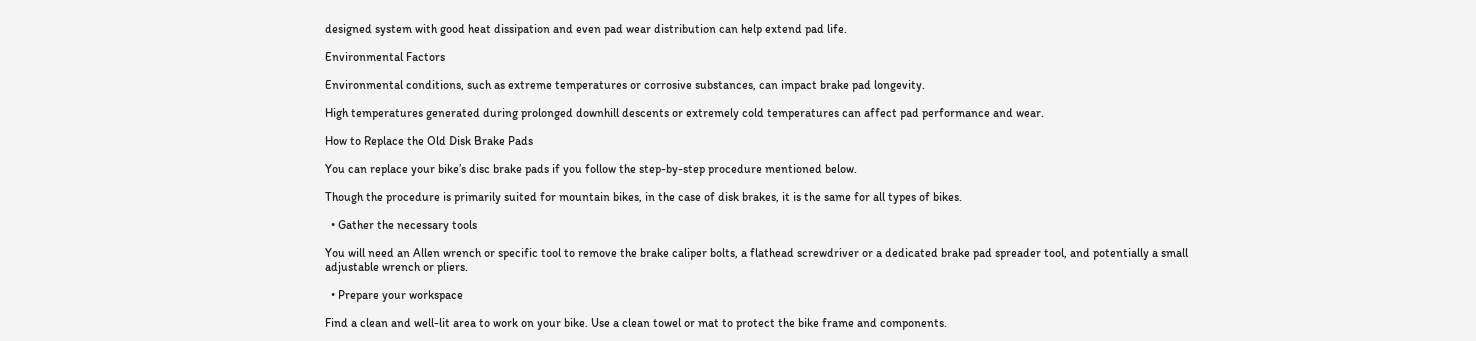designed system with good heat dissipation and even pad wear distribution can help extend pad life.

Environmental Factors

Environmental conditions, such as extreme temperatures or corrosive substances, can impact brake pad longevity.

High temperatures generated during prolonged downhill descents or extremely cold temperatures can affect pad performance and wear.

How to Replace the Old Disk Brake Pads

You can replace your bike’s disc brake pads if you follow the step-by-step procedure mentioned below.

Though the procedure is primarily suited for mountain bikes, in the case of disk brakes, it is the same for all types of bikes.

  • Gather the necessary tools

You will need an Allen wrench or specific tool to remove the brake caliper bolts, a flathead screwdriver or a dedicated brake pad spreader tool, and potentially a small adjustable wrench or pliers.

  • Prepare your workspace

Find a clean and well-lit area to work on your bike. Use a clean towel or mat to protect the bike frame and components.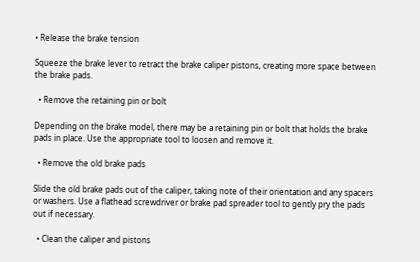• Release the brake tension

Squeeze the brake lever to retract the brake caliper pistons, creating more space between the brake pads.

  • Remove the retaining pin or bolt

Depending on the brake model, there may be a retaining pin or bolt that holds the brake pads in place. Use the appropriate tool to loosen and remove it.

  • Remove the old brake pads

Slide the old brake pads out of the caliper, taking note of their orientation and any spacers or washers. Use a flathead screwdriver or brake pad spreader tool to gently pry the pads out if necessary.

  • Clean the caliper and pistons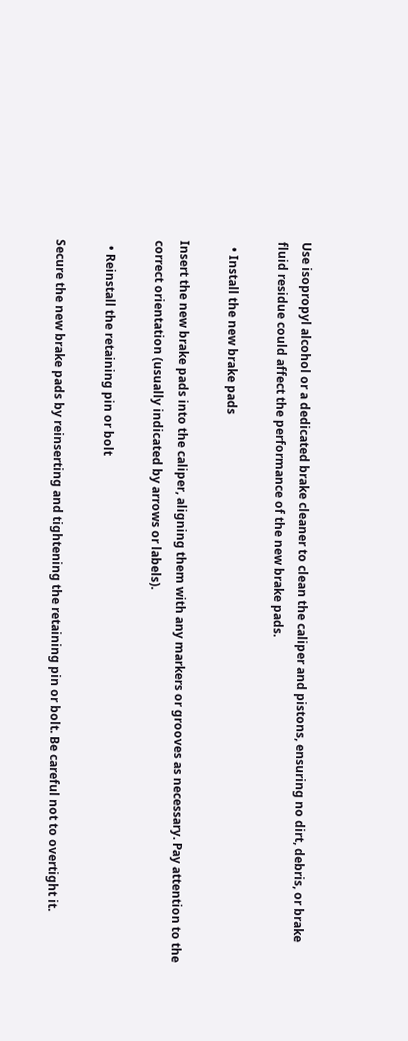Use isopropyl alcohol or a dedicated brake cleaner to clean the caliper and pistons, ensuring no dirt, debris, or brake fluid residue could affect the performance of the new brake pads.

  • Install the new brake pads

Insert the new brake pads into the caliper, aligning them with any markers or grooves as necessary. Pay attention to the correct orientation (usually indicated by arrows or labels).

  • Reinstall the retaining pin or bolt

Secure the new brake pads by reinserting and tightening the retaining pin or bolt. Be careful not to overtight it.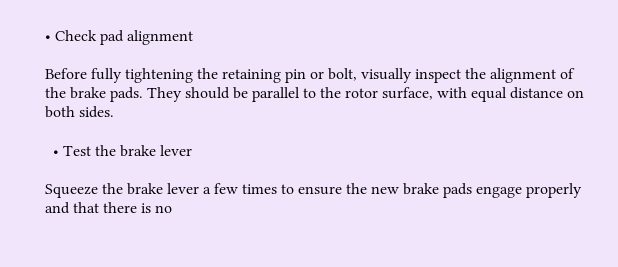• Check pad alignment

Before fully tightening the retaining pin or bolt, visually inspect the alignment of the brake pads. They should be parallel to the rotor surface, with equal distance on both sides.

  • Test the brake lever

Squeeze the brake lever a few times to ensure the new brake pads engage properly and that there is no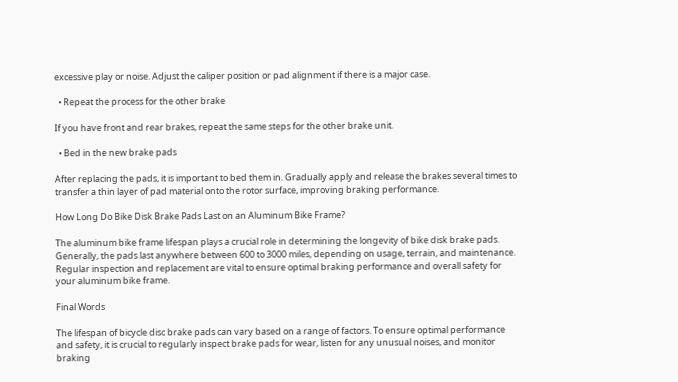excessive play or noise. Adjust the caliper position or pad alignment if there is a major case.

  • Repeat the process for the other brake

If you have front and rear brakes, repeat the same steps for the other brake unit.

  • Bed in the new brake pads

After replacing the pads, it is important to bed them in. Gradually apply and release the brakes several times to transfer a thin layer of pad material onto the rotor surface, improving braking performance.

How Long Do Bike Disk Brake Pads Last on an Aluminum Bike Frame?

The aluminum bike frame lifespan plays a crucial role in determining the longevity of bike disk brake pads. Generally, the pads last anywhere between 600 to 3000 miles, depending on usage, terrain, and maintenance. Regular inspection and replacement are vital to ensure optimal braking performance and overall safety for your aluminum bike frame.

Final Words

The lifespan of bicycle disc brake pads can vary based on a range of factors. To ensure optimal performance and safety, it is crucial to regularly inspect brake pads for wear, listen for any unusual noises, and monitor braking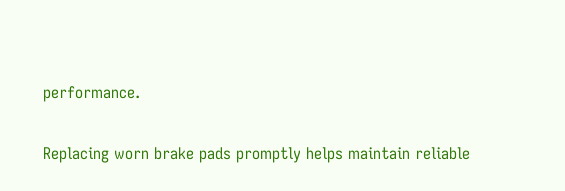performance.

Replacing worn brake pads promptly helps maintain reliable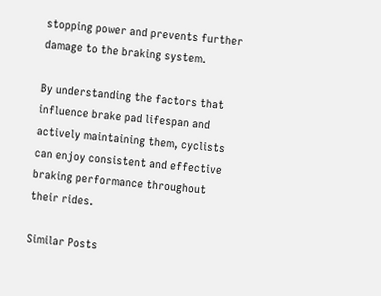stopping power and prevents further damage to the braking system.

By understanding the factors that influence brake pad lifespan and actively maintaining them, cyclists can enjoy consistent and effective braking performance throughout their rides.

Similar Posts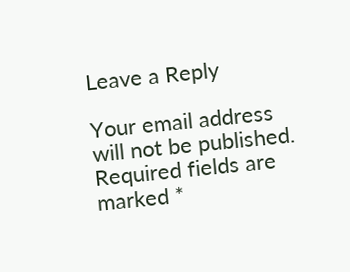Leave a Reply

Your email address will not be published. Required fields are marked *